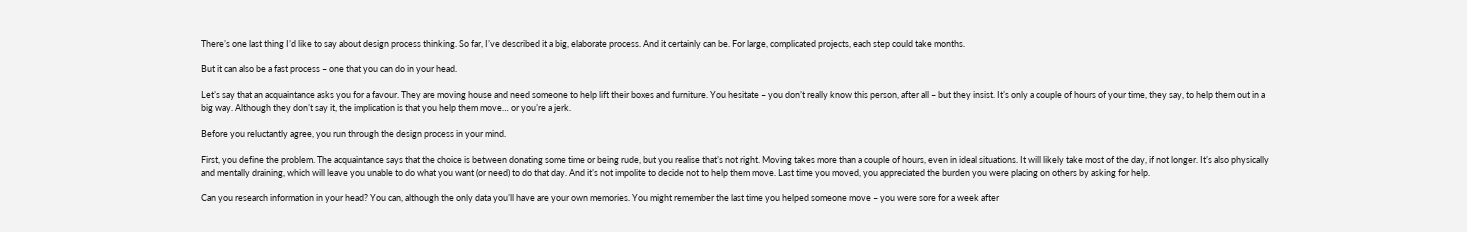There’s one last thing I’d like to say about design process thinking. So far, I’ve described it a big, elaborate process. And it certainly can be. For large, complicated projects, each step could take months.

But it can also be a fast process – one that you can do in your head.

Let’s say that an acquaintance asks you for a favour. They are moving house and need someone to help lift their boxes and furniture. You hesitate – you don’t really know this person, after all – but they insist. It’s only a couple of hours of your time, they say, to help them out in a big way. Although they don’t say it, the implication is that you help them move… or you’re a jerk.

Before you reluctantly agree, you run through the design process in your mind.

First, you define the problem. The acquaintance says that the choice is between donating some time or being rude, but you realise that’s not right. Moving takes more than a couple of hours, even in ideal situations. It will likely take most of the day, if not longer. It’s also physically and mentally draining, which will leave you unable to do what you want (or need) to do that day. And it’s not impolite to decide not to help them move. Last time you moved, you appreciated the burden you were placing on others by asking for help.

Can you research information in your head? You can, although the only data you’ll have are your own memories. You might remember the last time you helped someone move – you were sore for a week after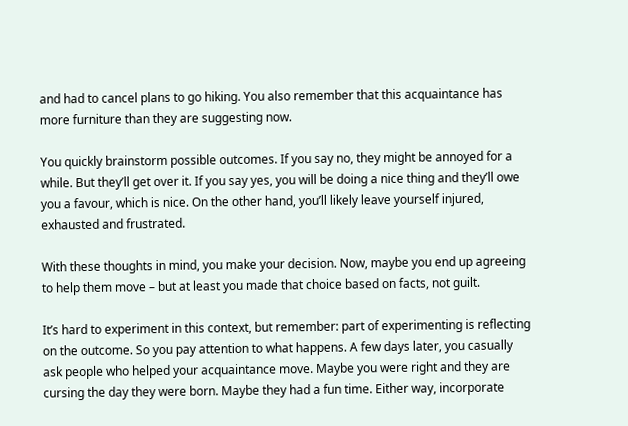and had to cancel plans to go hiking. You also remember that this acquaintance has more furniture than they are suggesting now.

You quickly brainstorm possible outcomes. If you say no, they might be annoyed for a while. But they’ll get over it. If you say yes, you will be doing a nice thing and they’ll owe you a favour, which is nice. On the other hand, you’ll likely leave yourself injured, exhausted and frustrated.

With these thoughts in mind, you make your decision. Now, maybe you end up agreeing to help them move – but at least you made that choice based on facts, not guilt.

It’s hard to experiment in this context, but remember: part of experimenting is reflecting on the outcome. So you pay attention to what happens. A few days later, you casually ask people who helped your acquaintance move. Maybe you were right and they are cursing the day they were born. Maybe they had a fun time. Either way, incorporate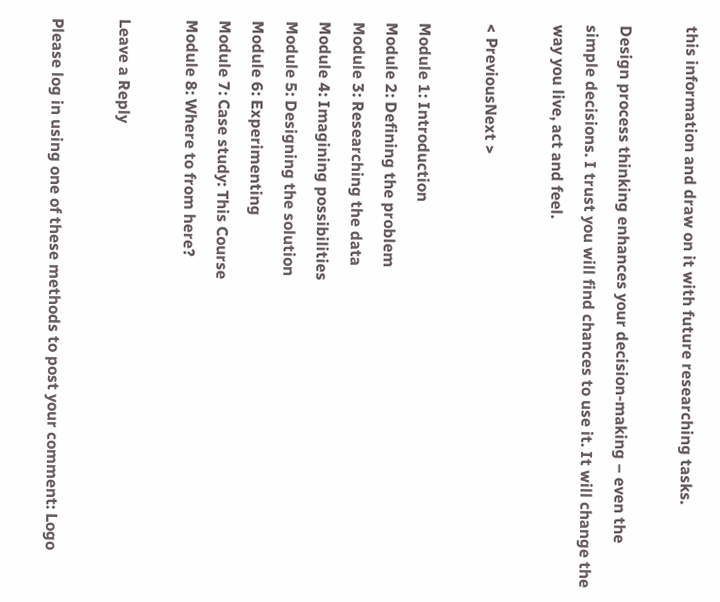this information and draw on it with future researching tasks.

Design process thinking enhances your decision-making – even the simple decisions. I trust you will find chances to use it. It will change the way you live, act and feel.

< PreviousNext >

Module 1: Introduction
Module 2: Defining the problem
Module 3: Researching the data
Module 4: Imagining possibilities
Module 5: Designing the solution
Module 6: Experimenting
Module 7: Case study: This Course
Module 8: Where to from here?

Leave a Reply

Please log in using one of these methods to post your comment: Logo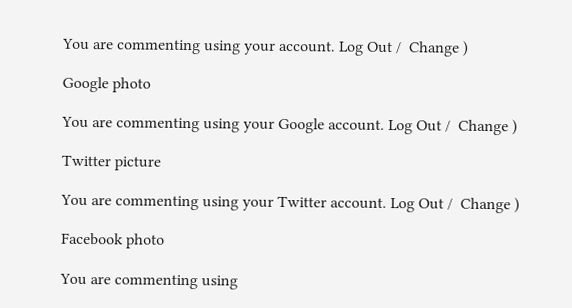You are commenting using your account. Log Out /  Change )

Google photo

You are commenting using your Google account. Log Out /  Change )

Twitter picture

You are commenting using your Twitter account. Log Out /  Change )

Facebook photo

You are commenting using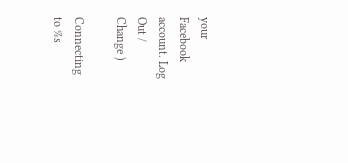your Facebook account. Log Out /  Change )

Connecting to %s